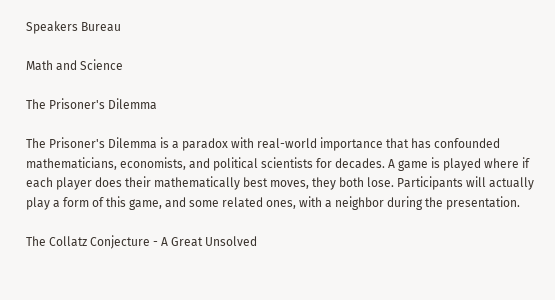Speakers Bureau

Math and Science

The Prisoner's Dilemma

The Prisoner's Dilemma is a paradox with real-world importance that has confounded mathematicians, economists, and political scientists for decades. A game is played where if each player does their mathematically best moves, they both lose. Participants will actually play a form of this game, and some related ones, with a neighbor during the presentation.

The Collatz Conjecture - A Great Unsolved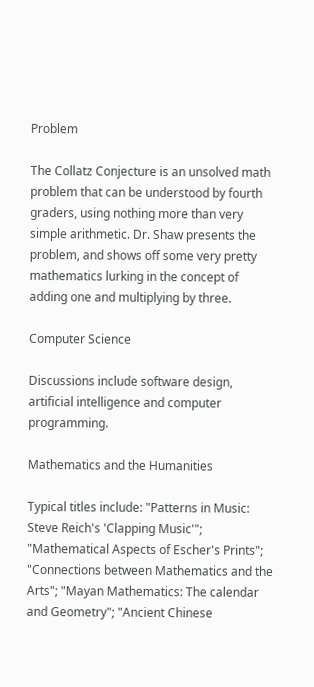Problem

The Collatz Conjecture is an unsolved math problem that can be understood by fourth graders, using nothing more than very simple arithmetic. Dr. Shaw presents the problem, and shows off some very pretty mathematics lurking in the concept of adding one and multiplying by three.

Computer Science

Discussions include software design, artificial intelligence and computer programming.

Mathematics and the Humanities

Typical titles include: "Patterns in Music: Steve Reich's 'Clapping Music'"; "Mathematical Aspects of Escher's Prints"; "Connections between Mathematics and the Arts"; "Mayan Mathematics: The calendar and Geometry"; "Ancient Chinese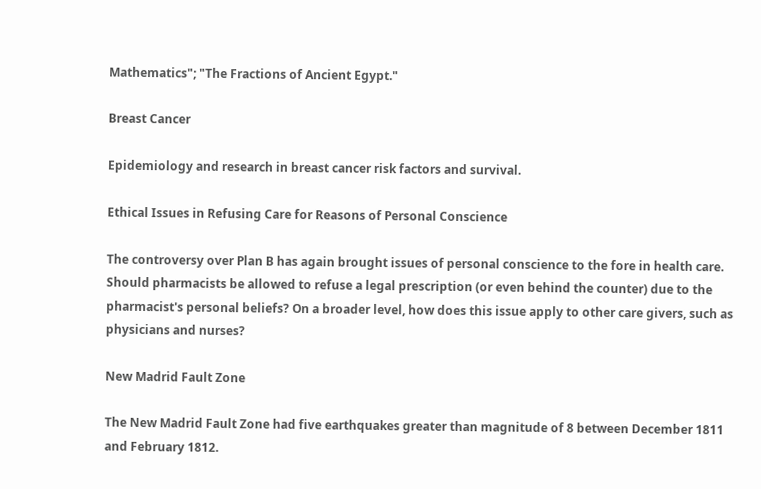Mathematics"; "The Fractions of Ancient Egypt."

Breast Cancer

Epidemiology and research in breast cancer risk factors and survival.

Ethical Issues in Refusing Care for Reasons of Personal Conscience

The controversy over Plan B has again brought issues of personal conscience to the fore in health care. Should pharmacists be allowed to refuse a legal prescription (or even behind the counter) due to the pharmacist's personal beliefs? On a broader level, how does this issue apply to other care givers, such as physicians and nurses?

New Madrid Fault Zone

The New Madrid Fault Zone had five earthquakes greater than magnitude of 8 between December 1811 and February 1812.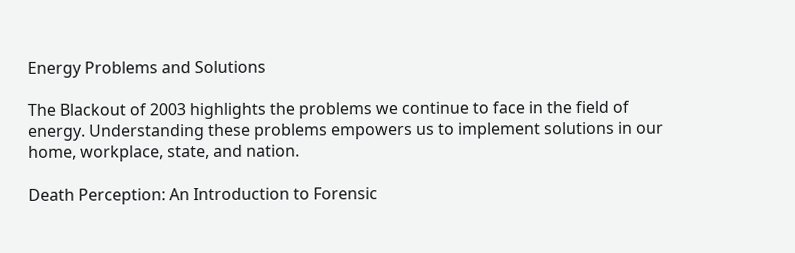Energy Problems and Solutions

The Blackout of 2003 highlights the problems we continue to face in the field of energy. Understanding these problems empowers us to implement solutions in our home, workplace, state, and nation.

Death Perception: An Introduction to Forensic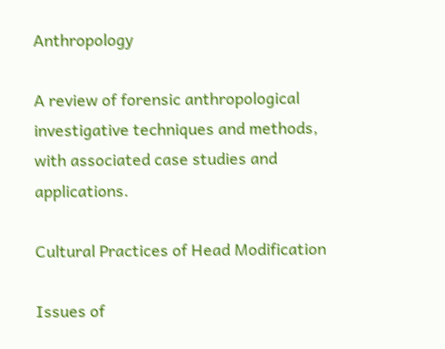Anthropology

A review of forensic anthropological investigative techniques and methods, with associated case studies and applications.

Cultural Practices of Head Modification

Issues of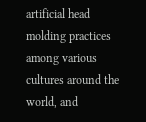artificial head molding practices among various cultures around the world, and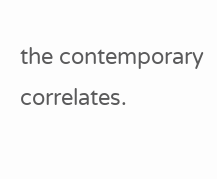the contemporary correlates.